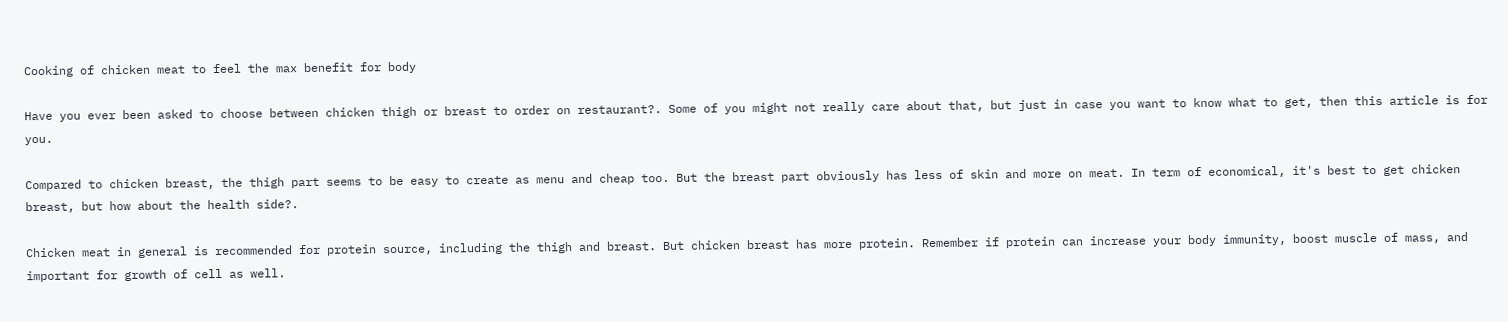Cooking of chicken meat to feel the max benefit for body

Have you ever been asked to choose between chicken thigh or breast to order on restaurant?. Some of you might not really care about that, but just in case you want to know what to get, then this article is for you.

Compared to chicken breast, the thigh part seems to be easy to create as menu and cheap too. But the breast part obviously has less of skin and more on meat. In term of economical, it's best to get chicken breast, but how about the health side?.

Chicken meat in general is recommended for protein source, including the thigh and breast. But chicken breast has more protein. Remember if protein can increase your body immunity, boost muscle of mass, and important for growth of cell as well.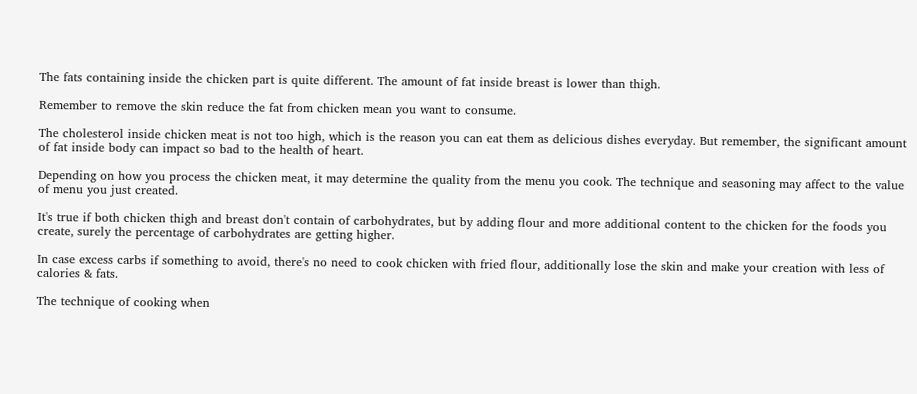The fats containing inside the chicken part is quite different. The amount of fat inside breast is lower than thigh.

Remember to remove the skin reduce the fat from chicken mean you want to consume.

The cholesterol inside chicken meat is not too high, which is the reason you can eat them as delicious dishes everyday. But remember, the significant amount of fat inside body can impact so bad to the health of heart.

Depending on how you process the chicken meat, it may determine the quality from the menu you cook. The technique and seasoning may affect to the value of menu you just created.

It's true if both chicken thigh and breast don't contain of carbohydrates, but by adding flour and more additional content to the chicken for the foods you create, surely the percentage of carbohydrates are getting higher.

In case excess carbs if something to avoid, there's no need to cook chicken with fried flour, additionally lose the skin and make your creation with less of calories & fats.

The technique of cooking when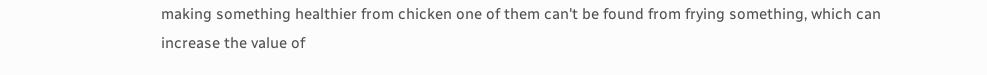making something healthier from chicken one of them can't be found from frying something, which can increase the value of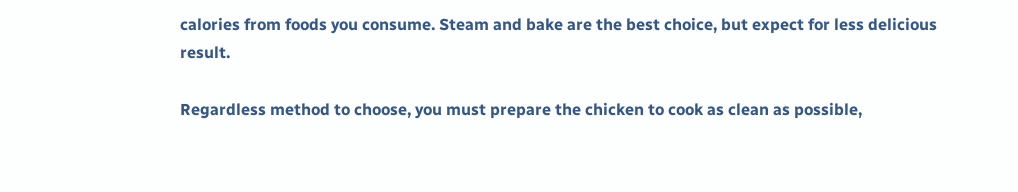calories from foods you consume. Steam and bake are the best choice, but expect for less delicious result.

Regardless method to choose, you must prepare the chicken to cook as clean as possible,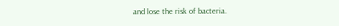and lose the risk of bacteria.